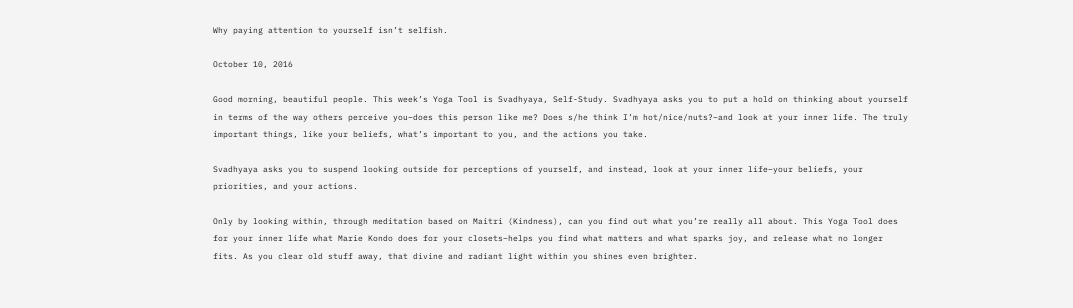Why paying attention to yourself isn’t selfish.

October 10, 2016

Good morning, beautiful people. This week’s Yoga Tool is Svadhyaya, Self-Study. Svadhyaya asks you to put a hold on thinking about yourself in terms of the way others perceive you–does this person like me? Does s/he think I’m hot/nice/nuts?–and look at your inner life. The truly important things, like your beliefs, what’s important to you, and the actions you take.

Svadhyaya asks you to suspend looking outside for perceptions of yourself, and instead, look at your inner life–your beliefs, your priorities, and your actions.

Only by looking within, through meditation based on Maitri (Kindness), can you find out what you’re really all about. This Yoga Tool does for your inner life what Marie Kondo does for your closets–helps you find what matters and what sparks joy, and release what no longer fits. As you clear old stuff away, that divine and radiant light within you shines even brighter.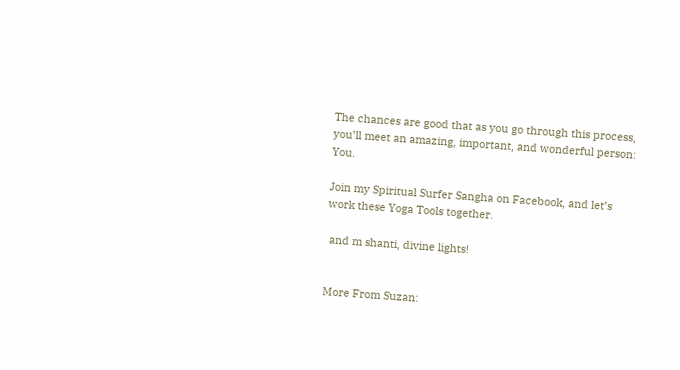The chances are good that as you go through this process, you’ll meet an amazing, important, and wonderful person: You.

Join my Spiritual Surfer Sangha on Facebook, and let’s work these Yoga Tools together.

 and m shanti, divine lights!


More From Suzan: